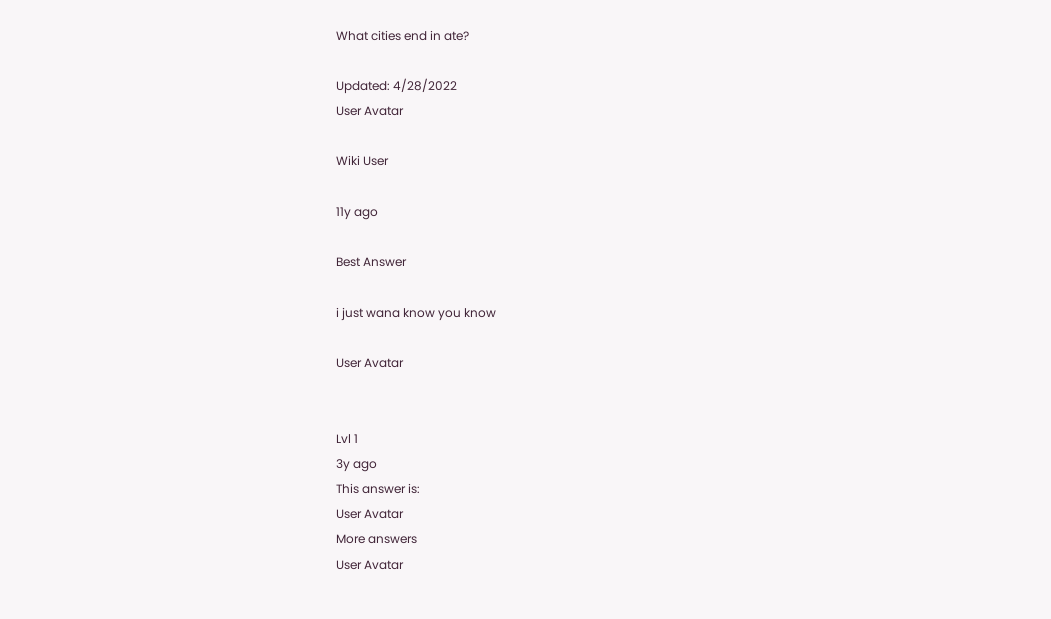What cities end in ate?

Updated: 4/28/2022
User Avatar

Wiki User

11y ago

Best Answer

i just wana know you know

User Avatar


Lvl 1
3y ago
This answer is:
User Avatar
More answers
User Avatar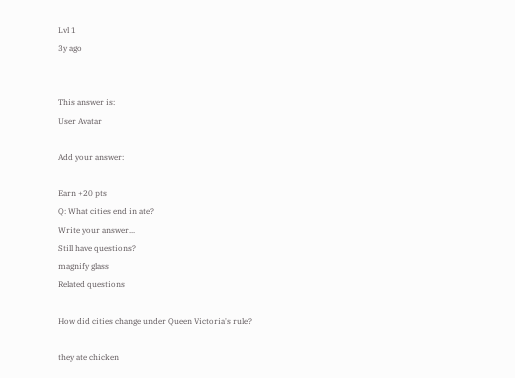Lvl 1
3y ago


This answer is:
User Avatar

Add your answer:

Earn +20 pts
Q: What cities end in ate?
Write your answer...
Still have questions?
magnify glass
Related questions

How did cities change under Queen Victoria's rule?

they ate chicken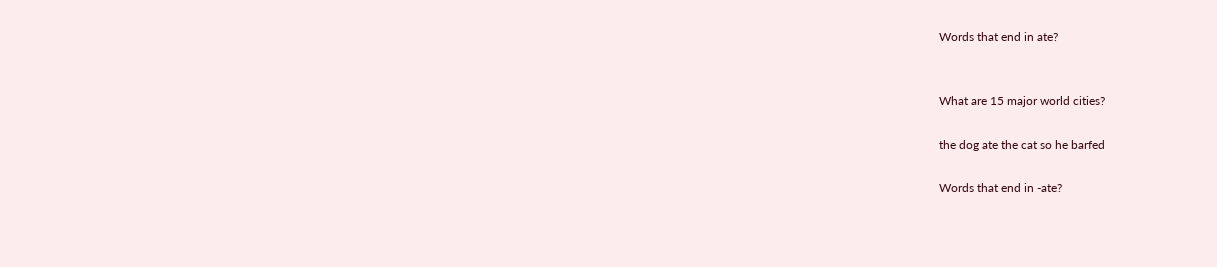Words that end in ate?


What are 15 major world cities?

the dog ate the cat so he barfed

Words that end in -ate?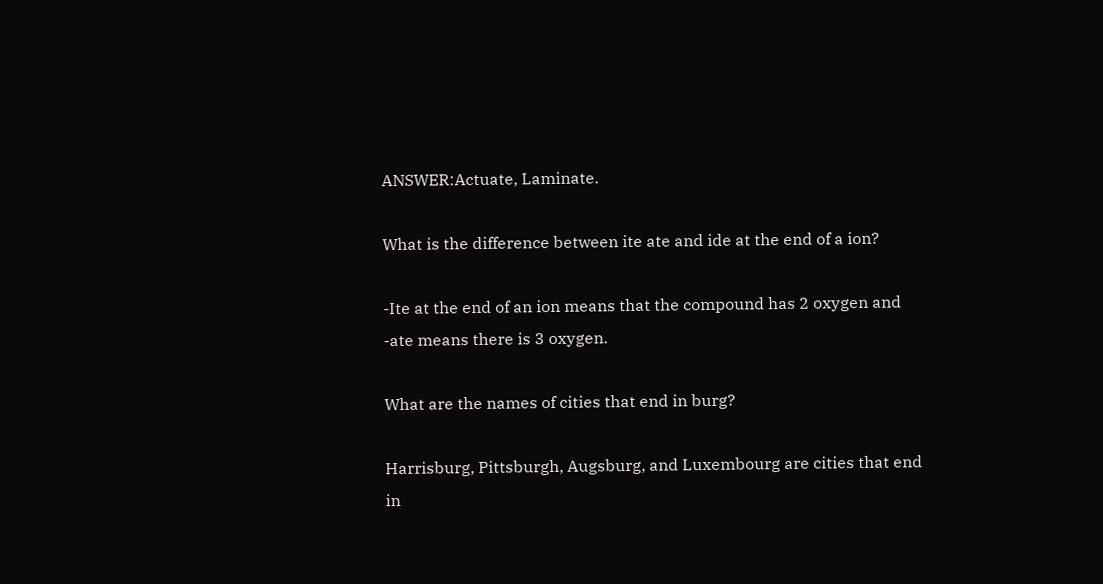ANSWER:Actuate, Laminate.

What is the difference between ite ate and ide at the end of a ion?

-Ite at the end of an ion means that the compound has 2 oxygen and -ate means there is 3 oxygen.

What are the names of cities that end in burg?

Harrisburg, Pittsburgh, Augsburg, and Luxembourg are cities that end in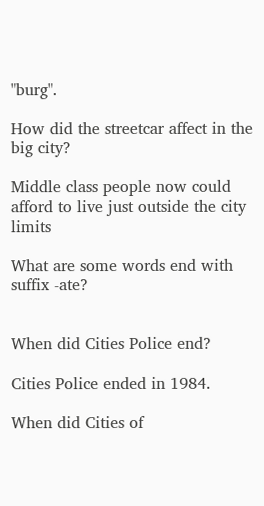"burg".

How did the streetcar affect in the big city?

Middle class people now could afford to live just outside the city limits

What are some words end with suffix -ate?


When did Cities Police end?

Cities Police ended in 1984.

When did Cities of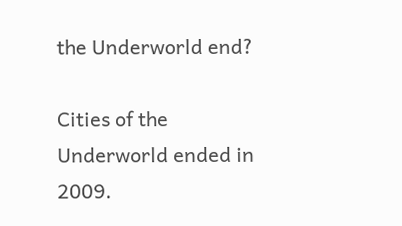the Underworld end?

Cities of the Underworld ended in 2009.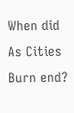When did As Cities Burn end?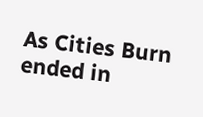As Cities Burn ended in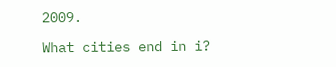2009.

What cities end in i?